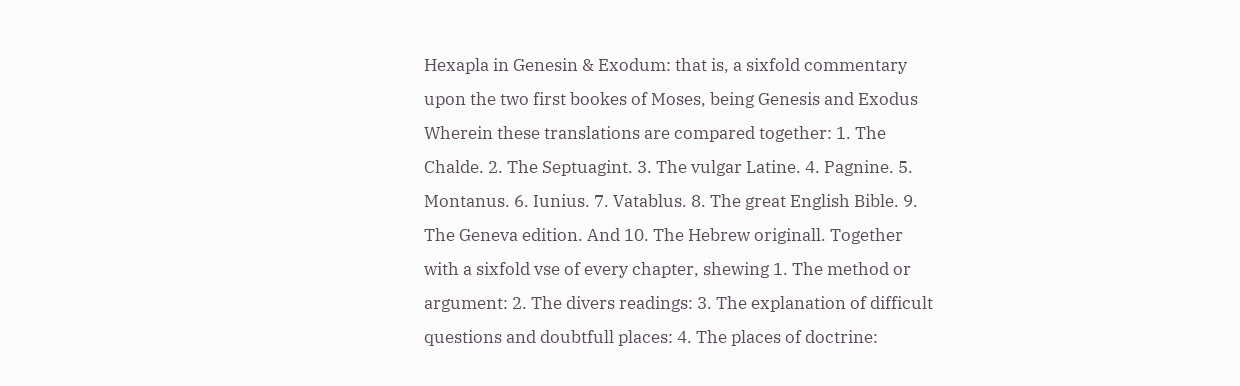Hexapla in Genesin & Exodum: that is, a sixfold commentary upon the two first bookes of Moses, being Genesis and Exodus Wherein these translations are compared together: 1. The Chalde. 2. The Septuagint. 3. The vulgar Latine. 4. Pagnine. 5. Montanus. 6. Iunius. 7. Vatablus. 8. The great English Bible. 9. The Geneva edition. And 10. The Hebrew originall. Together with a sixfold vse of every chapter, shewing 1. The method or argument: 2. The divers readings: 3. The explanation of difficult questions and doubtfull places: 4. The places of doctrine: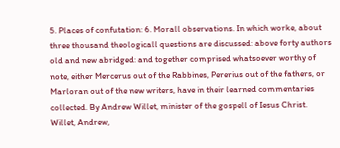5. Places of confutation: 6. Morall observations. In which worke, about three thousand theologicall questions are discussed: above forty authors old and new abridged: and together comprised whatsoever worthy of note, either Mercerus out of the Rabbines, Pererius out of the fathers, or Marloran out of the new writers, have in their learned commentaries collected. By Andrew Willet, minister of the gospell of Iesus Christ.
Willet, Andrew,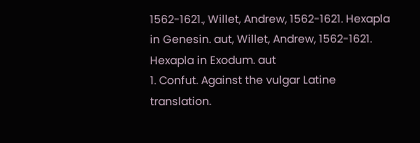1562-1621., Willet, Andrew, 1562-1621. Hexapla in Genesin. aut, Willet, Andrew, 1562-1621. Hexapla in Exodum. aut
1. Confut. Against the vulgar Latine translation.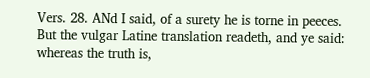Vers. 28. ANd I said, of a surety he is torne in peeces. But the vulgar Latine translation readeth, and ye said: whereas the truth is,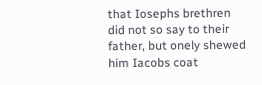that Iosephs brethren did not so say to their father, but onely shewed him Iacobs coat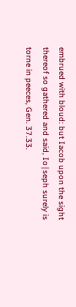embrued with bloud: but Iacob upon the sight thereof so gathered and said, Io∣seph surely is torne in peeces, Gen. 37.33.